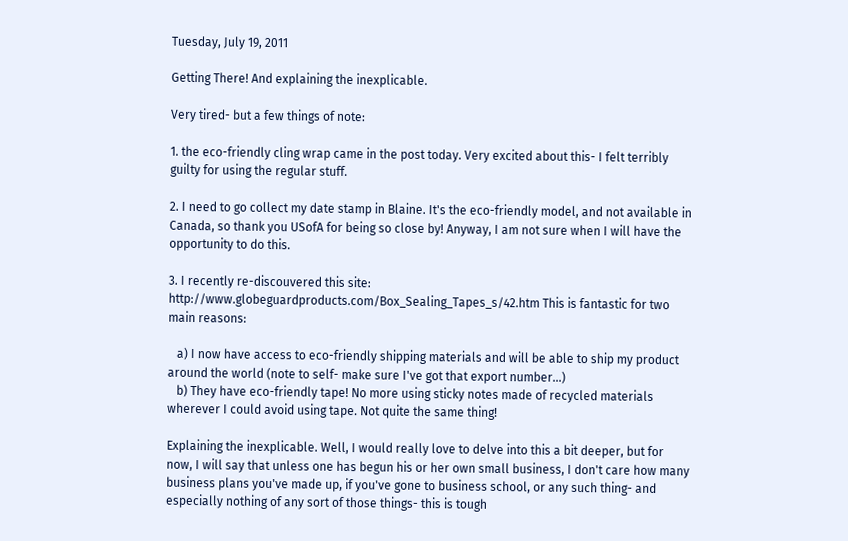Tuesday, July 19, 2011

Getting There! And explaining the inexplicable.

Very tired- but a few things of note:

1. the eco-friendly cling wrap came in the post today. Very excited about this- I felt terribly guilty for using the regular stuff.

2. I need to go collect my date stamp in Blaine. It's the eco-friendly model, and not available in Canada, so thank you USofA for being so close by! Anyway, I am not sure when I will have the opportunity to do this.

3. I recently re-discouvered this site: http://www.globeguardproducts.com/Box_Sealing_Tapes_s/42.htm This is fantastic for two main reasons:

   a) I now have access to eco-friendly shipping materials and will be able to ship my product around the world (note to self- make sure I've got that export number...)
   b) They have eco-friendly tape! No more using sticky notes made of recycled materials wherever I could avoid using tape. Not quite the same thing!

Explaining the inexplicable. Well, I would really love to delve into this a bit deeper, but for now, I will say that unless one has begun his or her own small business, I don't care how many business plans you've made up, if you've gone to business school, or any such thing- and especially nothing of any sort of those things- this is tough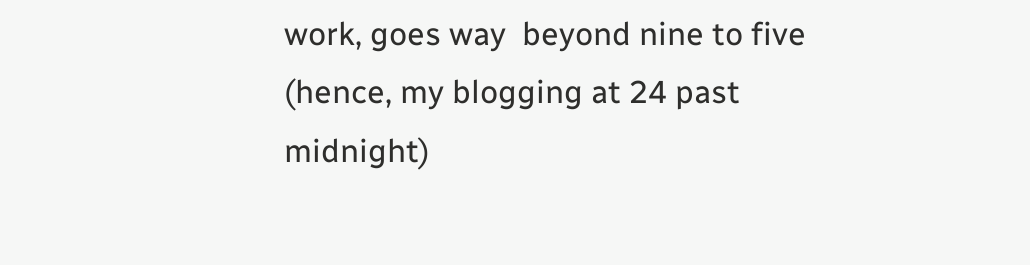work, goes way  beyond nine to five (hence, my blogging at 24 past midnight)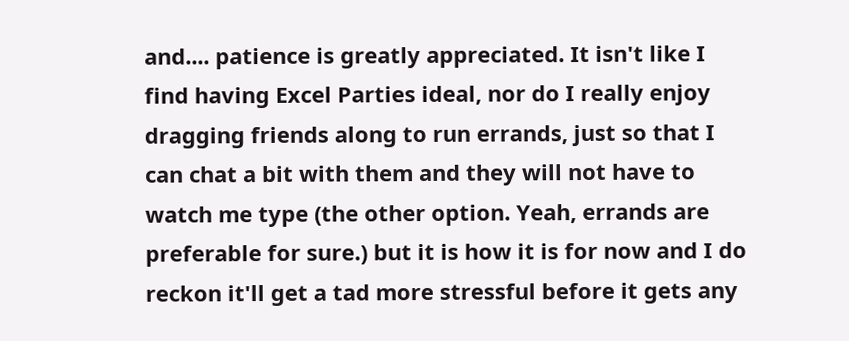and.... patience is greatly appreciated. It isn't like I find having Excel Parties ideal, nor do I really enjoy dragging friends along to run errands, just so that I can chat a bit with them and they will not have to watch me type (the other option. Yeah, errands are preferable for sure.) but it is how it is for now and I do reckon it'll get a tad more stressful before it gets any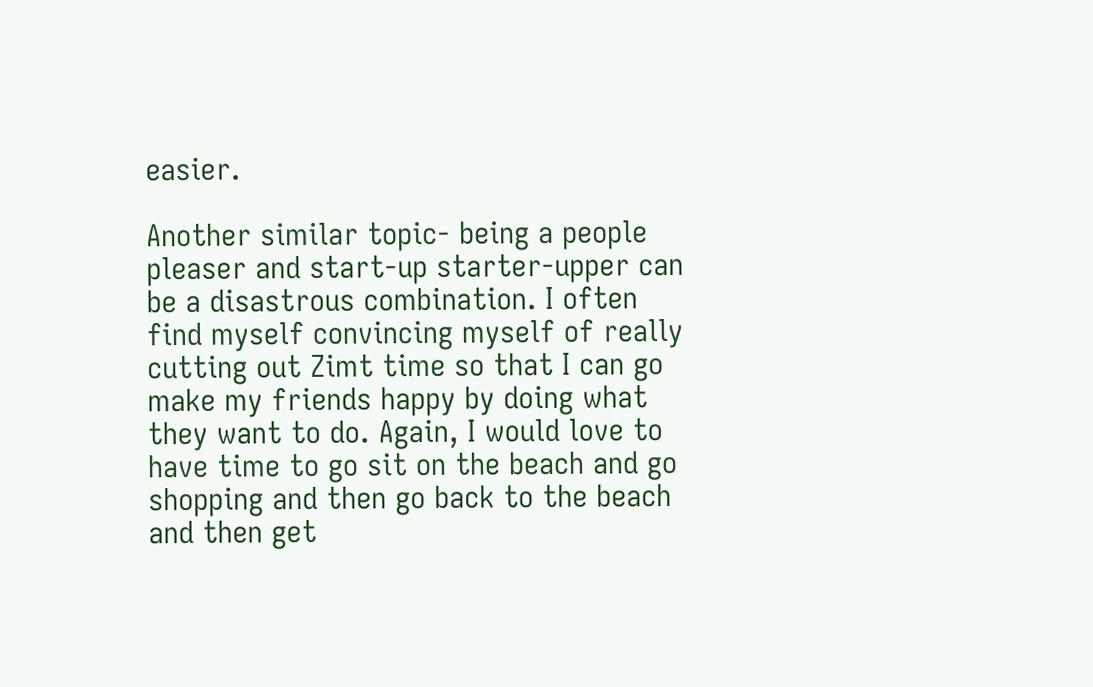easier.

Another similar topic- being a people pleaser and start-up starter-upper can be a disastrous combination. I often find myself convincing myself of really cutting out Zimt time so that I can go make my friends happy by doing what they want to do. Again, I would love to have time to go sit on the beach and go shopping and then go back to the beach and then get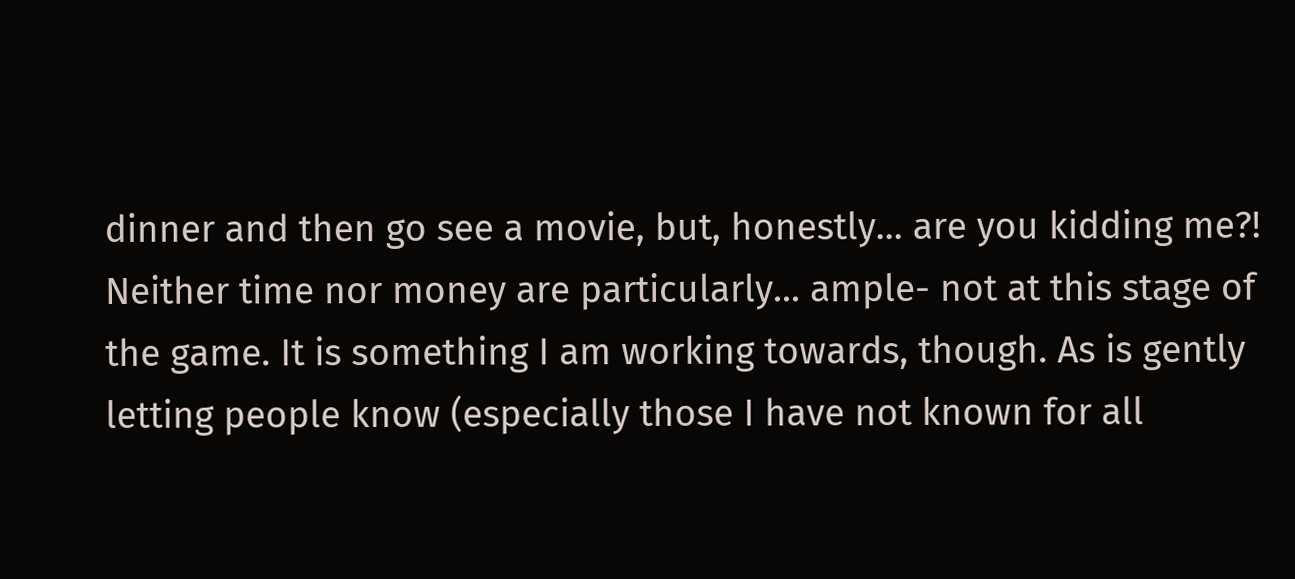dinner and then go see a movie, but, honestly... are you kidding me?! Neither time nor money are particularly... ample- not at this stage of the game. It is something I am working towards, though. As is gently letting people know (especially those I have not known for all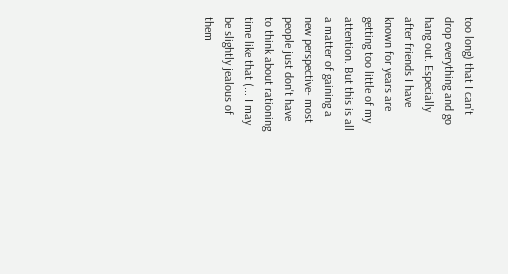too long) that I can't drop everything and go hang out. Especially after friends I have known for years are getting too little of my attention. But this is all a matter of gaining a new perspective- most people just don't have to think about rationing time like that (... I may be slightly jealous of them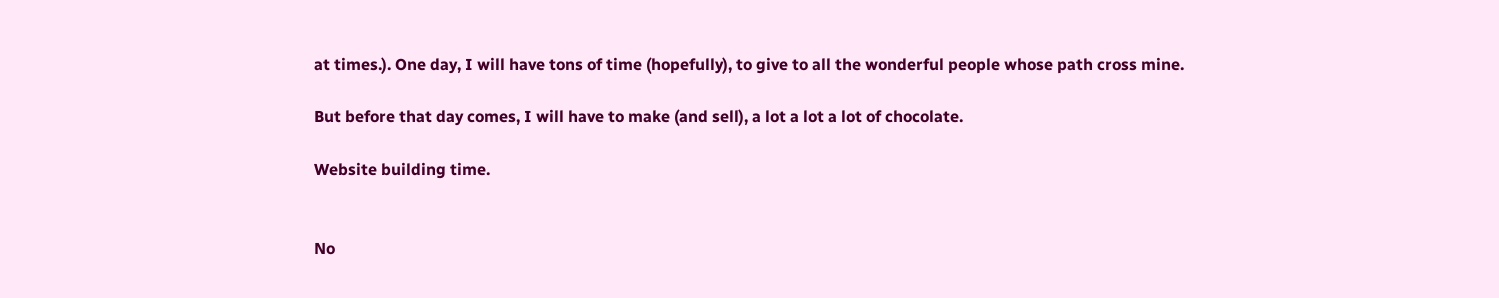at times.). One day, I will have tons of time (hopefully), to give to all the wonderful people whose path cross mine.

But before that day comes, I will have to make (and sell), a lot a lot a lot of chocolate.

Website building time.


No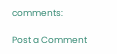comments:

Post a Comment